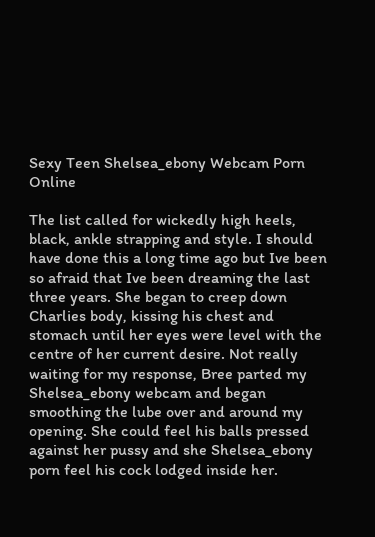Sexy Teen Shelsea_ebony Webcam Porn Online

The list called for wickedly high heels, black, ankle strapping and style. I should have done this a long time ago but Ive been so afraid that Ive been dreaming the last three years. She began to creep down Charlies body, kissing his chest and stomach until her eyes were level with the centre of her current desire. Not really waiting for my response, Bree parted my Shelsea_ebony webcam and began smoothing the lube over and around my opening. She could feel his balls pressed against her pussy and she Shelsea_ebony porn feel his cock lodged inside her.